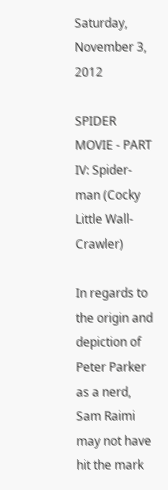Saturday, November 3, 2012

SPIDER MOVIE - PART IV: Spider-man (Cocky Little Wall-Crawler)

In regards to the origin and depiction of Peter Parker as a nerd, Sam Raimi may not have hit the mark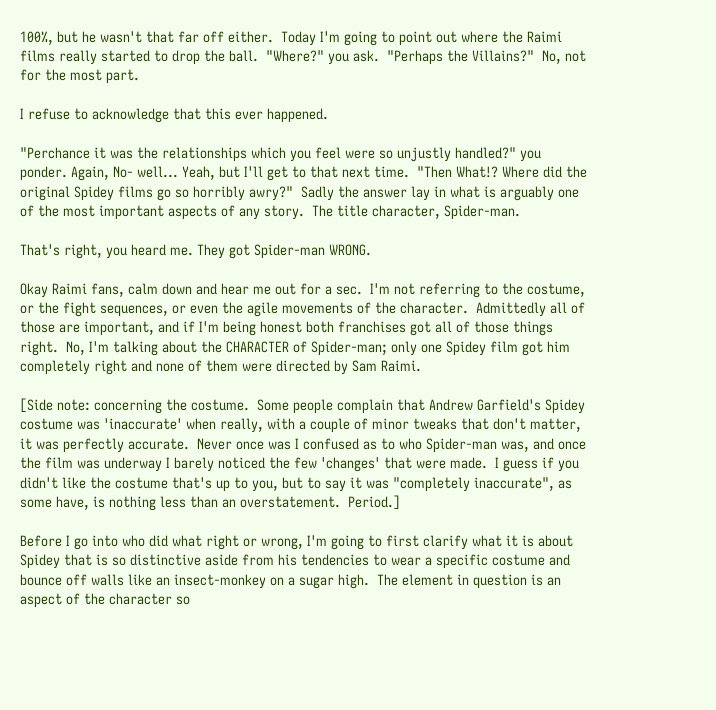100%, but he wasn't that far off either.  Today I'm going to point out where the Raimi films really started to drop the ball.  "Where?" you ask.  "Perhaps the Villains?"  No, not for the most part.

I refuse to acknowledge that this ever happened.

"Perchance it was the relationships which you feel were so unjustly handled?" you ponder. Again, No- well... Yeah, but I'll get to that next time.  "Then What!? Where did the original Spidey films go so horribly awry?"  Sadly the answer lay in what is arguably one of the most important aspects of any story.  The title character, Spider-man.

That's right, you heard me. They got Spider-man WRONG.

Okay Raimi fans, calm down and hear me out for a sec.  I'm not referring to the costume, or the fight sequences, or even the agile movements of the character.  Admittedly all of those are important, and if I'm being honest both franchises got all of those things right.  No, I'm talking about the CHARACTER of Spider-man; only one Spidey film got him completely right and none of them were directed by Sam Raimi.

[Side note: concerning the costume.  Some people complain that Andrew Garfield's Spidey costume was 'inaccurate' when really, with a couple of minor tweaks that don't matter, it was perfectly accurate.  Never once was I confused as to who Spider-man was, and once the film was underway I barely noticed the few 'changes' that were made.  I guess if you didn't like the costume that's up to you, but to say it was "completely inaccurate", as some have, is nothing less than an overstatement.  Period.]

Before I go into who did what right or wrong, I'm going to first clarify what it is about Spidey that is so distinctive aside from his tendencies to wear a specific costume and bounce off walls like an insect-monkey on a sugar high.  The element in question is an aspect of the character so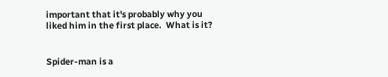important that it's probably why you liked him in the first place.  What is it?


Spider-man is a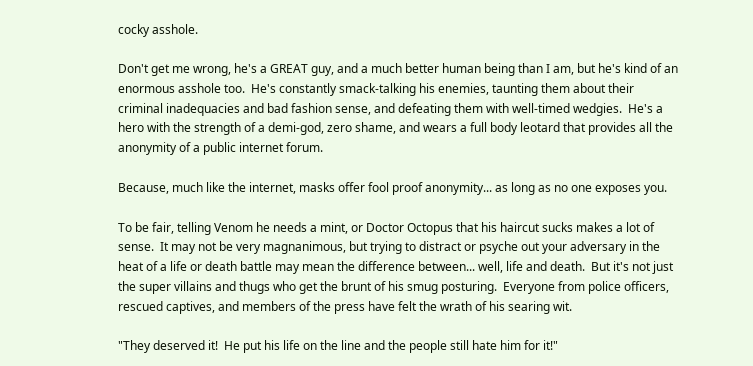cocky asshole.

Don't get me wrong, he's a GREAT guy, and a much better human being than I am, but he's kind of an enormous asshole too.  He's constantly smack-talking his enemies, taunting them about their criminal inadequacies and bad fashion sense, and defeating them with well-timed wedgies.  He's a hero with the strength of a demi-god, zero shame, and wears a full body leotard that provides all the anonymity of a public internet forum.

Because, much like the internet, masks offer fool proof anonymity... as long as no one exposes you.

To be fair, telling Venom he needs a mint, or Doctor Octopus that his haircut sucks makes a lot of sense.  It may not be very magnanimous, but trying to distract or psyche out your adversary in the heat of a life or death battle may mean the difference between... well, life and death.  But it's not just the super villains and thugs who get the brunt of his smug posturing.  Everyone from police officers, rescued captives, and members of the press have felt the wrath of his searing wit.

"They deserved it!  He put his life on the line and the people still hate him for it!"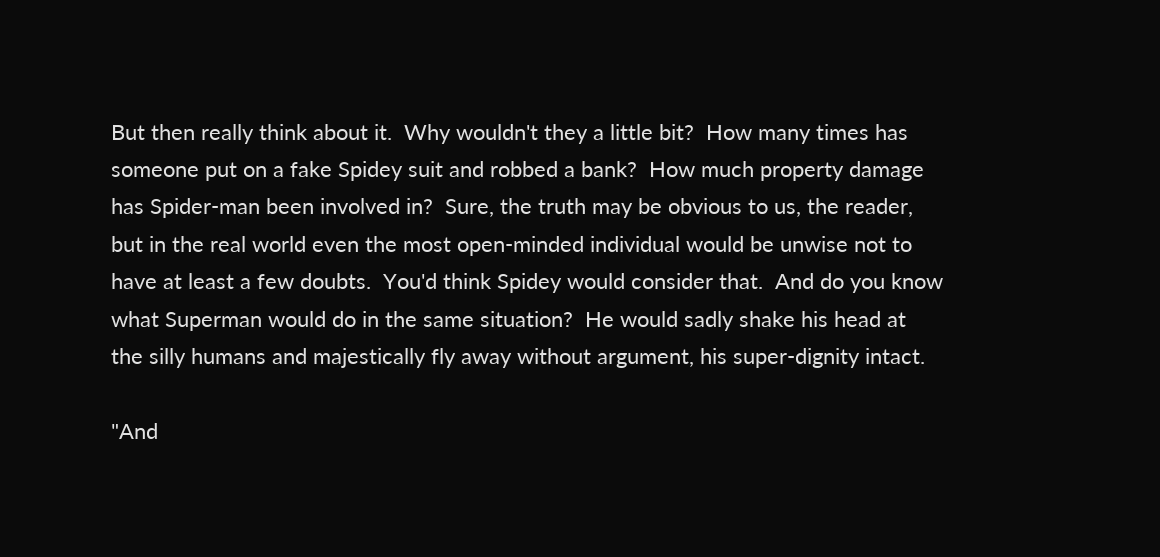But then really think about it.  Why wouldn't they a little bit?  How many times has someone put on a fake Spidey suit and robbed a bank?  How much property damage has Spider-man been involved in?  Sure, the truth may be obvious to us, the reader, but in the real world even the most open-minded individual would be unwise not to have at least a few doubts.  You'd think Spidey would consider that.  And do you know what Superman would do in the same situation?  He would sadly shake his head at the silly humans and majestically fly away without argument, his super-dignity intact.

"And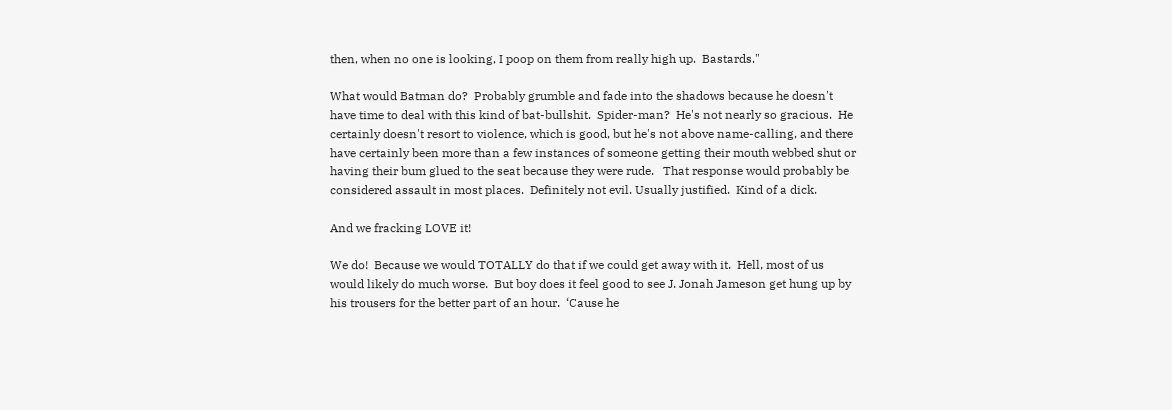then, when no one is looking, I poop on them from really high up.  Bastards."

What would Batman do?  Probably grumble and fade into the shadows because he doesn't have time to deal with this kind of bat-bullshit.  Spider-man?  He's not nearly so gracious.  He certainly doesn't resort to violence, which is good, but he's not above name-calling, and there have certainly been more than a few instances of someone getting their mouth webbed shut or having their bum glued to the seat because they were rude.   That response would probably be considered assault in most places.  Definitely not evil. Usually justified.  Kind of a dick.

And we fracking LOVE it!

We do!  Because we would TOTALLY do that if we could get away with it.  Hell, most of us would likely do much worse.  But boy does it feel good to see J. Jonah Jameson get hung up by his trousers for the better part of an hour.  ‘Cause he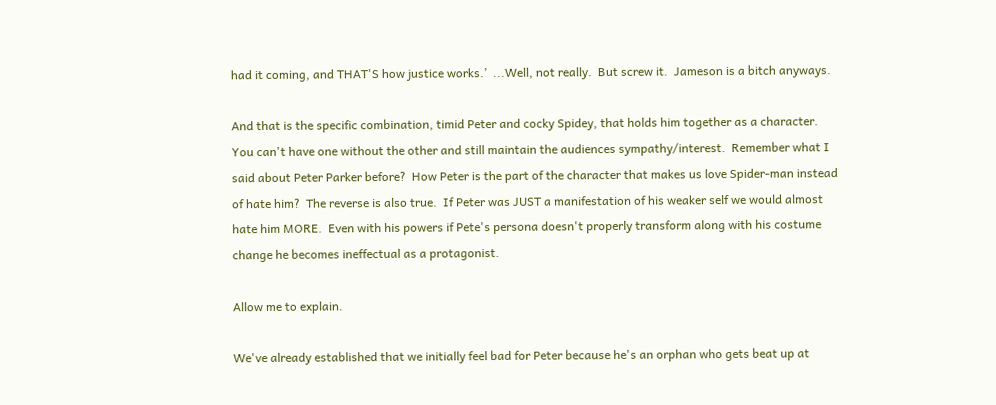had it coming, and THAT'S how justice works.’  ...Well, not really.  But screw it.  Jameson is a bitch anyways.

And that is the specific combination, timid Peter and cocky Spidey, that holds him together as a character.  You can't have one without the other and still maintain the audiences sympathy/interest.  Remember what I said about Peter Parker before?  How Peter is the part of the character that makes us love Spider-man instead of hate him?  The reverse is also true.  If Peter was JUST a manifestation of his weaker self we would almost hate him MORE.  Even with his powers if Pete's persona doesn't properly transform along with his costume change he becomes ineffectual as a protagonist.

Allow me to explain.

We've already established that we initially feel bad for Peter because he's an orphan who gets beat up at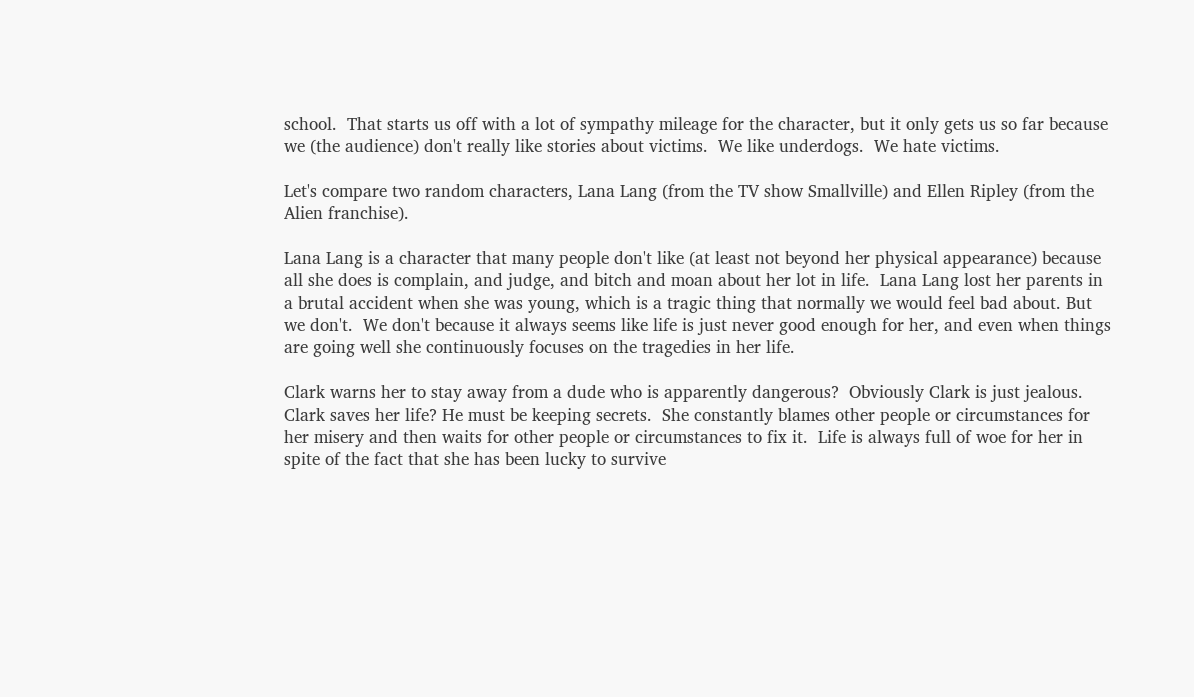school.  That starts us off with a lot of sympathy mileage for the character, but it only gets us so far because we (the audience) don't really like stories about victims.  We like underdogs.  We hate victims.

Let's compare two random characters, Lana Lang (from the TV show Smallville) and Ellen Ripley (from the Alien franchise).

Lana Lang is a character that many people don't like (at least not beyond her physical appearance) because all she does is complain, and judge, and bitch and moan about her lot in life.  Lana Lang lost her parents in a brutal accident when she was young, which is a tragic thing that normally we would feel bad about. But we don't.  We don't because it always seems like life is just never good enough for her, and even when things are going well she continuously focuses on the tragedies in her life.

Clark warns her to stay away from a dude who is apparently dangerous?  Obviously Clark is just jealous. Clark saves her life? He must be keeping secrets.  She constantly blames other people or circumstances for her misery and then waits for other people or circumstances to fix it.  Life is always full of woe for her in spite of the fact that she has been lucky to survive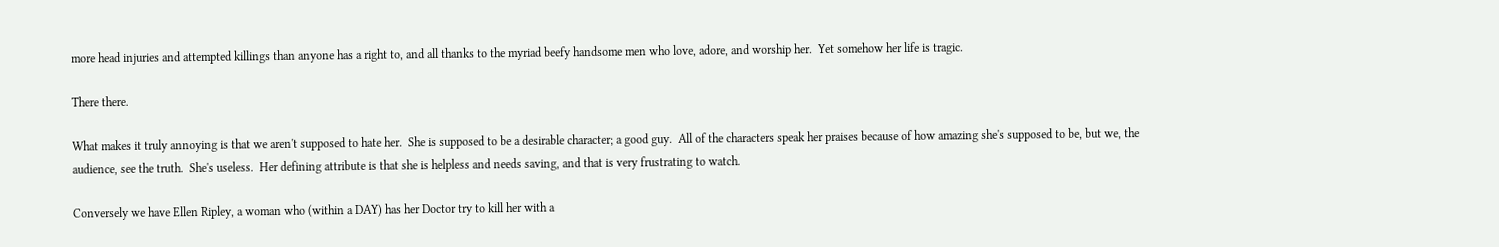more head injuries and attempted killings than anyone has a right to, and all thanks to the myriad beefy handsome men who love, adore, and worship her.  Yet somehow her life is tragic.

There there.

What makes it truly annoying is that we aren't supposed to hate her.  She is supposed to be a desirable character; a good guy.  All of the characters speak her praises because of how amazing she's supposed to be, but we, the audience, see the truth.  She's useless.  Her defining attribute is that she is helpless and needs saving, and that is very frustrating to watch.

Conversely we have Ellen Ripley, a woman who (within a DAY) has her Doctor try to kill her with a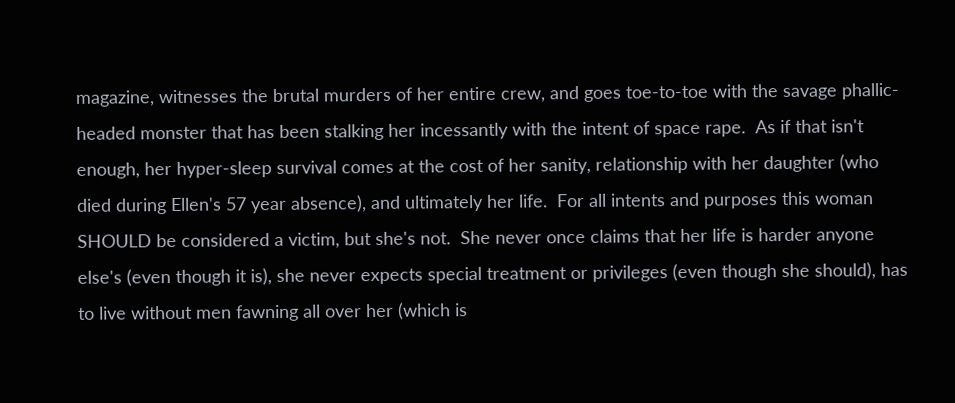magazine, witnesses the brutal murders of her entire crew, and goes toe-to-toe with the savage phallic-headed monster that has been stalking her incessantly with the intent of space rape.  As if that isn't enough, her hyper-sleep survival comes at the cost of her sanity, relationship with her daughter (who died during Ellen's 57 year absence), and ultimately her life.  For all intents and purposes this woman SHOULD be considered a victim, but she's not.  She never once claims that her life is harder anyone else's (even though it is), she never expects special treatment or privileges (even though she should), has to live without men fawning all over her (which is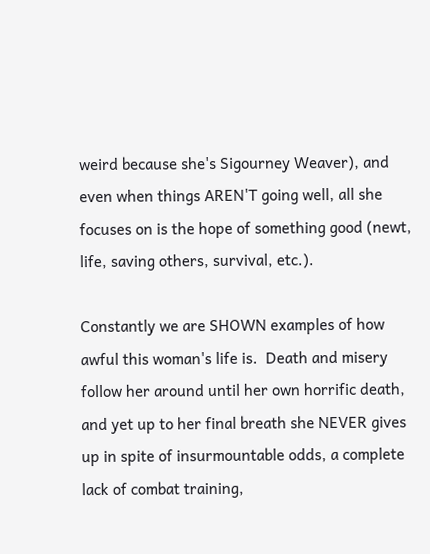weird because she's Sigourney Weaver), and even when things AREN'T going well, all she focuses on is the hope of something good (newt, life, saving others, survival, etc.).

Constantly we are SHOWN examples of how awful this woman's life is.  Death and misery follow her around until her own horrific death, and yet up to her final breath she NEVER gives up in spite of insurmountable odds, a complete lack of combat training,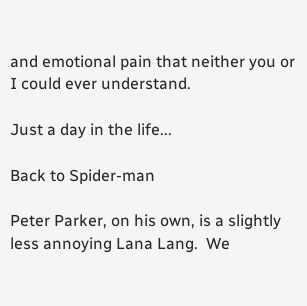and emotional pain that neither you or I could ever understand.

Just a day in the life...

Back to Spider-man

Peter Parker, on his own, is a slightly less annoying Lana Lang.  We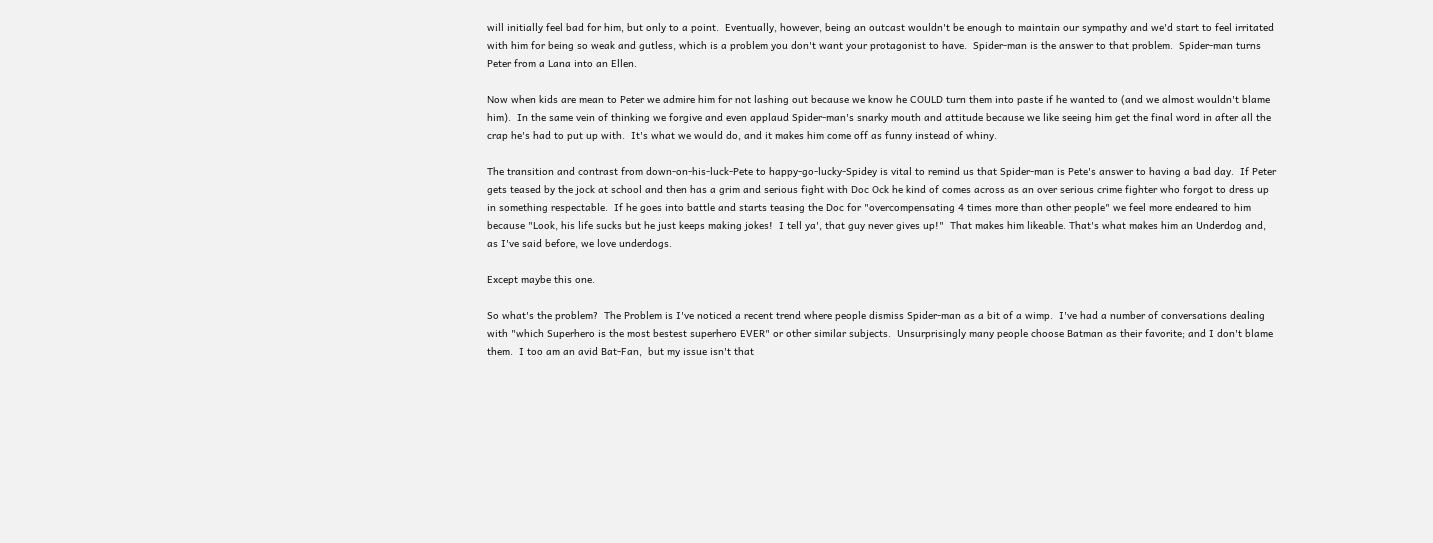will initially feel bad for him, but only to a point.  Eventually, however, being an outcast wouldn't be enough to maintain our sympathy and we'd start to feel irritated with him for being so weak and gutless, which is a problem you don't want your protagonist to have.  Spider-man is the answer to that problem.  Spider-man turns Peter from a Lana into an Ellen.

Now when kids are mean to Peter we admire him for not lashing out because we know he COULD turn them into paste if he wanted to (and we almost wouldn't blame him).  In the same vein of thinking we forgive and even applaud Spider-man's snarky mouth and attitude because we like seeing him get the final word in after all the crap he's had to put up with.  It's what we would do, and it makes him come off as funny instead of whiny.

The transition and contrast from down-on-his-luck-Pete to happy-go-lucky-Spidey is vital to remind us that Spider-man is Pete's answer to having a bad day.  If Peter gets teased by the jock at school and then has a grim and serious fight with Doc Ock he kind of comes across as an over serious crime fighter who forgot to dress up in something respectable.  If he goes into battle and starts teasing the Doc for "overcompensating 4 times more than other people" we feel more endeared to him because "Look, his life sucks but he just keeps making jokes!  I tell ya', that guy never gives up!"  That makes him likeable. That's what makes him an Underdog and, as I've said before, we love underdogs.

Except maybe this one.

So what's the problem?  The Problem is I've noticed a recent trend where people dismiss Spider-man as a bit of a wimp.  I've had a number of conversations dealing with "which Superhero is the most bestest superhero EVER" or other similar subjects.  Unsurprisingly many people choose Batman as their favorite; and I don't blame them.  I too am an avid Bat-Fan,  but my issue isn't that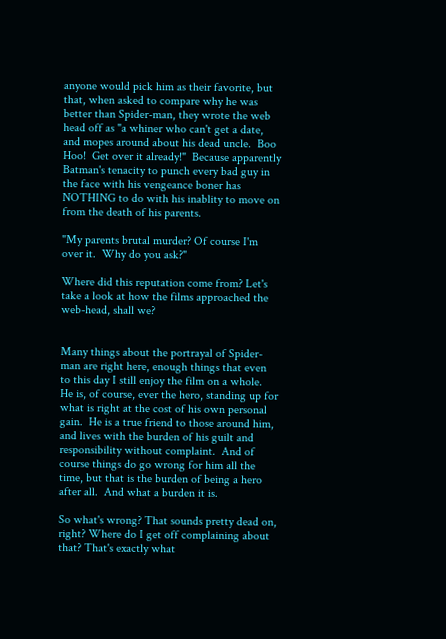anyone would pick him as their favorite, but that, when asked to compare why he was better than Spider-man, they wrote the web head off as "a whiner who can't get a date, and mopes around about his dead uncle.  Boo Hoo!  Get over it already!"  Because apparently Batman's tenacity to punch every bad guy in the face with his vengeance boner has NOTHING to do with his inablity to move on from the death of his parents.

"My parents brutal murder? Of course I'm over it.  Why do you ask?"

Where did this reputation come from? Let's take a look at how the films approached the web-head, shall we?


Many things about the portrayal of Spider-man are right here, enough things that even to this day I still enjoy the film on a whole.  He is, of course, ever the hero, standing up for what is right at the cost of his own personal gain.  He is a true friend to those around him, and lives with the burden of his guilt and responsibility without complaint.  And of course things do go wrong for him all the time, but that is the burden of being a hero after all.  And what a burden it is.

So what's wrong? That sounds pretty dead on, right? Where do I get off complaining about that? That's exactly what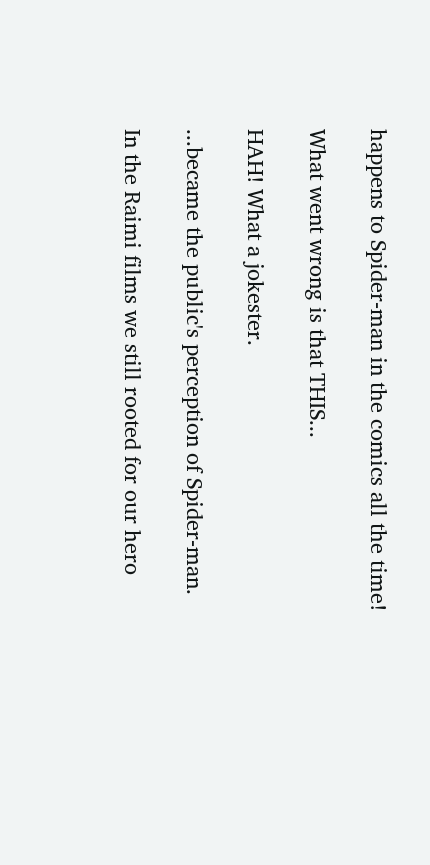happens to Spider-man in the comics all the time!

What went wrong is that THIS...

HAH! What a jokester.

...became the public's perception of Spider-man.

In the Raimi films we still rooted for our hero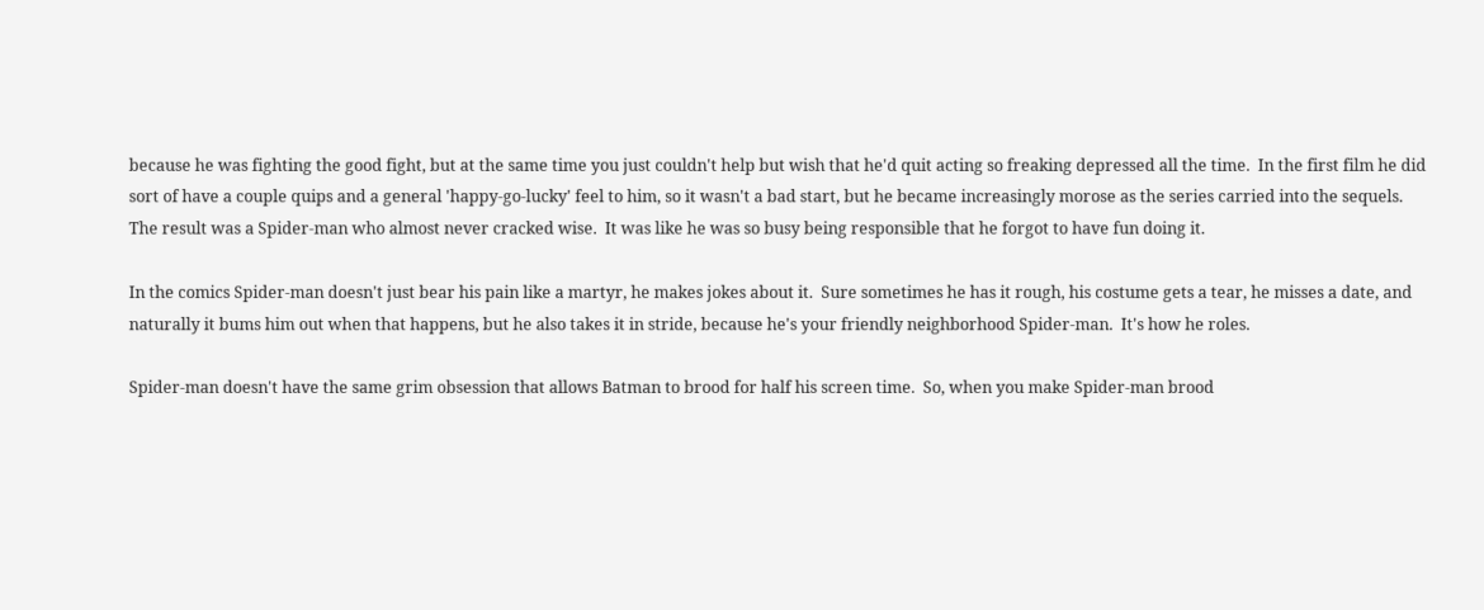because he was fighting the good fight, but at the same time you just couldn't help but wish that he'd quit acting so freaking depressed all the time.  In the first film he did sort of have a couple quips and a general 'happy-go-lucky' feel to him, so it wasn't a bad start, but he became increasingly morose as the series carried into the sequels.  The result was a Spider-man who almost never cracked wise.  It was like he was so busy being responsible that he forgot to have fun doing it.

In the comics Spider-man doesn't just bear his pain like a martyr, he makes jokes about it.  Sure sometimes he has it rough, his costume gets a tear, he misses a date, and naturally it bums him out when that happens, but he also takes it in stride, because he's your friendly neighborhood Spider-man.  It's how he roles.

Spider-man doesn't have the same grim obsession that allows Batman to brood for half his screen time.  So, when you make Spider-man brood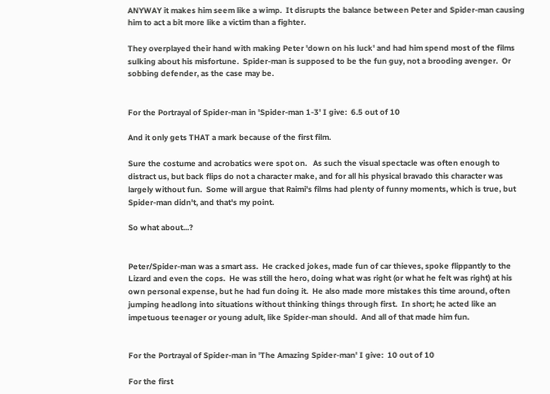ANYWAY it makes him seem like a wimp.  It disrupts the balance between Peter and Spider-man causing him to act a bit more like a victim than a fighter.

They overplayed their hand with making Peter 'down on his luck' and had him spend most of the films sulking about his misfortune.  Spider-man is supposed to be the fun guy, not a brooding avenger.  Or sobbing defender, as the case may be.


For the Portrayal of Spider-man in 'Spider-man 1-3' I give:  6.5 out of 10

And it only gets THAT a mark because of the first film.

Sure the costume and acrobatics were spot on.   As such the visual spectacle was often enough to distract us, but back flips do not a character make, and for all his physical bravado this character was largely without fun.  Some will argue that Raimi's films had plenty of funny moments, which is true, but Spider-man didn't, and that's my point.

So what about...?


Peter/Spider-man was a smart ass.  He cracked jokes, made fun of car thieves, spoke flippantly to the Lizard and even the cops.  He was still the hero, doing what was right (or what he felt was right) at his own personal expense, but he had fun doing it.  He also made more mistakes this time around, often jumping headlong into situations without thinking things through first.  In short; he acted like an impetuous teenager or young adult, like Spider-man should.  And all of that made him fun.


For the Portrayal of Spider-man in 'The Amazing Spider-man' I give:  10 out of 10

For the first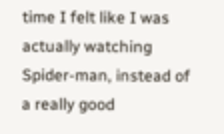time I felt like I was actually watching Spider-man, instead of a really good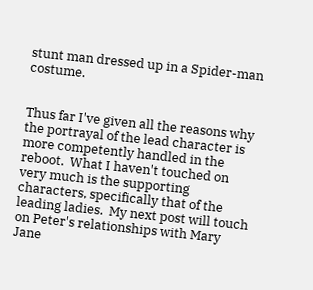stunt man dressed up in a Spider-man costume.


Thus far I've given all the reasons why the portrayal of the lead character is more competently handled in the reboot.  What I haven't touched on very much is the supporting characters, specifically that of the leading ladies.  My next post will touch on Peter's relationships with Mary Jane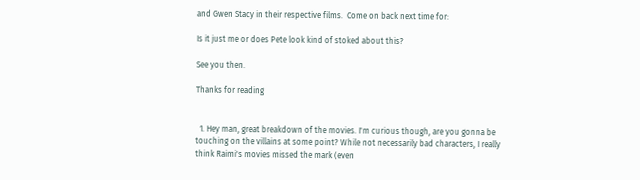and Gwen Stacy in their respective films.  Come on back next time for:

Is it just me or does Pete look kind of stoked about this?

See you then.

Thanks for reading


  1. Hey man, great breakdown of the movies. I'm curious though, are you gonna be touching on the villains at some point? While not necessarily bad characters, I really think Raimi's movies missed the mark (even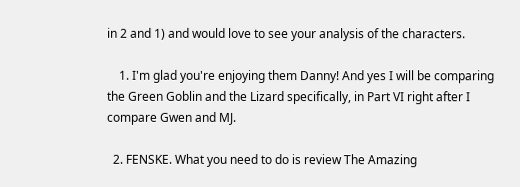in 2 and 1) and would love to see your analysis of the characters.

    1. I'm glad you're enjoying them Danny! And yes I will be comparing the Green Goblin and the Lizard specifically, in Part VI right after I compare Gwen and MJ.

  2. FENSKE. What you need to do is review The Amazing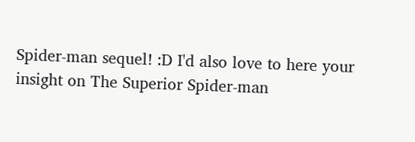Spider-man sequel! :D I'd also love to here your insight on The Superior Spider-man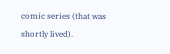comic series (that was shortly lived).